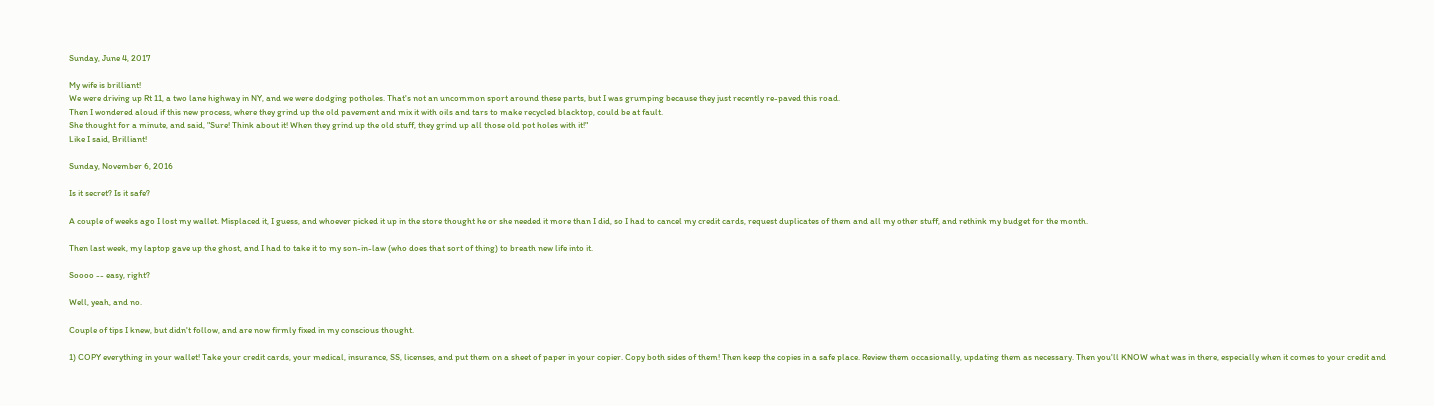Sunday, June 4, 2017

My wife is brilliant!
We were driving up Rt 11, a two lane highway in NY, and we were dodging potholes. That's not an uncommon sport around these parts, but I was grumping because they just recently re-paved this road.
Then I wondered aloud if this new process, where they grind up the old pavement and mix it with oils and tars to make recycled blacktop, could be at fault.
She thought for a minute, and said, "Sure! Think about it! When they grind up the old stuff, they grind up all those old pot holes with it!"
Like I said, Brilliant!

Sunday, November 6, 2016

Is it secret? Is it safe?

A couple of weeks ago I lost my wallet. Misplaced it, I guess, and whoever picked it up in the store thought he or she needed it more than I did, so I had to cancel my credit cards, request duplicates of them and all my other stuff, and rethink my budget for the month.

Then last week, my laptop gave up the ghost, and I had to take it to my son-in-law (who does that sort of thing) to breath new life into it.

Soooo -- easy, right?

Well, yeah, and no.

Couple of tips I knew, but didn't follow, and are now firmly fixed in my conscious thought.

1) COPY everything in your wallet! Take your credit cards, your medical, insurance, SS, licenses, and put them on a sheet of paper in your copier. Copy both sides of them! Then keep the copies in a safe place. Review them occasionally, updating them as necessary. Then you'll KNOW what was in there, especially when it comes to your credit and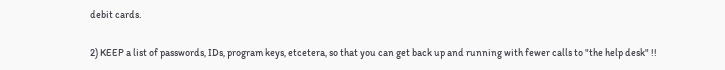debit cards.

2) KEEP a list of passwords, IDs, program keys, etcetera, so that you can get back up and running with fewer calls to "the help desk" !!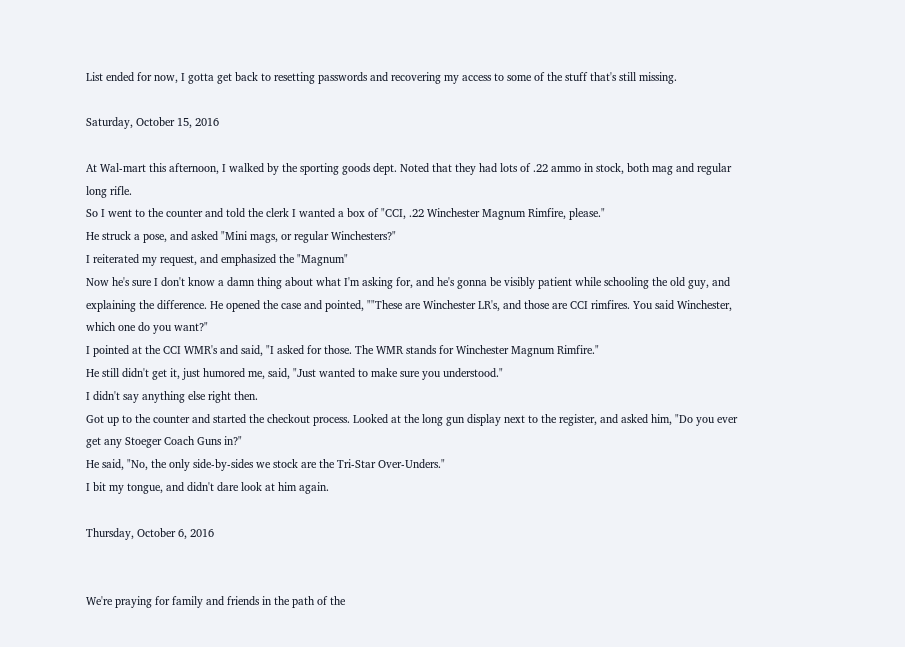List ended for now, I gotta get back to resetting passwords and recovering my access to some of the stuff that's still missing.

Saturday, October 15, 2016

At Wal-mart this afternoon, I walked by the sporting goods dept. Noted that they had lots of .22 ammo in stock, both mag and regular long rifle.
So I went to the counter and told the clerk I wanted a box of "CCI, .22 Winchester Magnum Rimfire, please."
He struck a pose, and asked "Mini mags, or regular Winchesters?"
I reiterated my request, and emphasized the "Magnum"
Now he's sure I don't know a damn thing about what I'm asking for, and he's gonna be visibly patient while schooling the old guy, and explaining the difference. He opened the case and pointed, ""These are Winchester LR's, and those are CCI rimfires. You said Winchester, which one do you want?"
I pointed at the CCI WMR's and said, "I asked for those. The WMR stands for Winchester Magnum Rimfire."
He still didn't get it, just humored me, said, "Just wanted to make sure you understood."
I didn't say anything else right then.
Got up to the counter and started the checkout process. Looked at the long gun display next to the register, and asked him, "Do you ever get any Stoeger Coach Guns in?"
He said, "No, the only side-by-sides we stock are the Tri-Star Over-Unders."
I bit my tongue, and didn't dare look at him again.

Thursday, October 6, 2016


We're praying for family and friends in the path of the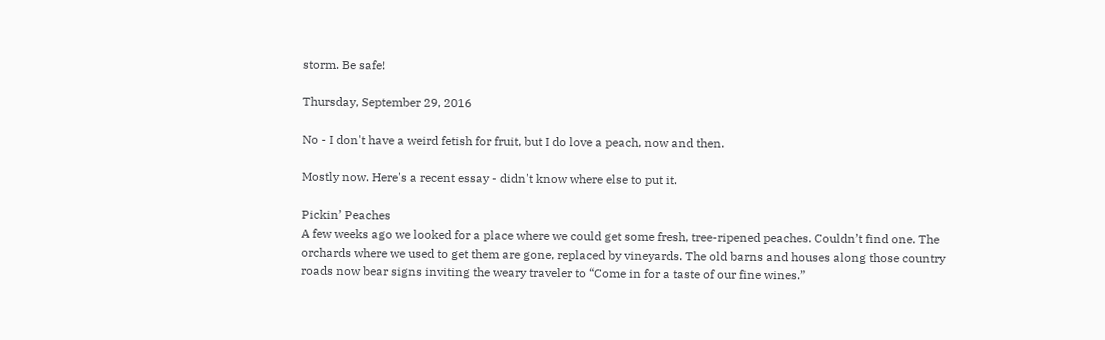storm. Be safe!

Thursday, September 29, 2016

No - I don't have a weird fetish for fruit, but I do love a peach, now and then.

Mostly now. Here's a recent essay - didn't know where else to put it.

Pickin’ Peaches
A few weeks ago we looked for a place where we could get some fresh, tree-ripened peaches. Couldn’t find one. The orchards where we used to get them are gone, replaced by vineyards. The old barns and houses along those country roads now bear signs inviting the weary traveler to “Come in for a taste of our fine wines.”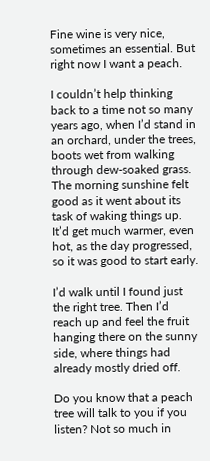Fine wine is very nice, sometimes an essential. But right now I want a peach.

I couldn’t help thinking back to a time not so many years ago, when I’d stand in an orchard, under the trees, boots wet from walking through dew-soaked grass. The morning sunshine felt good as it went about its task of waking things up. It’d get much warmer, even hot, as the day progressed, so it was good to start early.

I’d walk until I found just the right tree. Then I’d reach up and feel the fruit hanging there on the sunny side, where things had already mostly dried off.

Do you know that a peach tree will talk to you if you listen? Not so much in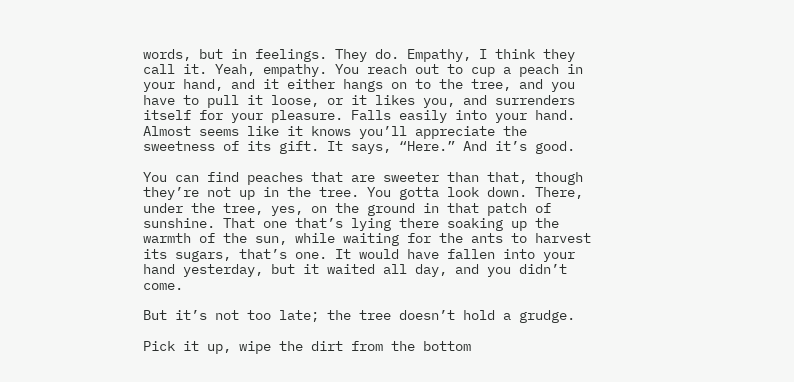words, but in feelings. They do. Empathy, I think they call it. Yeah, empathy. You reach out to cup a peach in your hand, and it either hangs on to the tree, and you have to pull it loose, or it likes you, and surrenders itself for your pleasure. Falls easily into your hand. Almost seems like it knows you’ll appreciate the sweetness of its gift. It says, “Here.” And it’s good.

You can find peaches that are sweeter than that, though they’re not up in the tree. You gotta look down. There, under the tree, yes, on the ground in that patch of sunshine. That one that’s lying there soaking up the warmth of the sun, while waiting for the ants to harvest its sugars, that’s one. It would have fallen into your hand yesterday, but it waited all day, and you didn’t come.

But it’s not too late; the tree doesn’t hold a grudge.

Pick it up, wipe the dirt from the bottom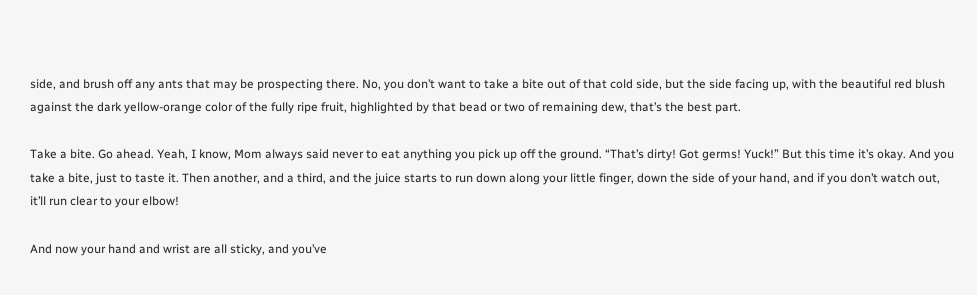side, and brush off any ants that may be prospecting there. No, you don’t want to take a bite out of that cold side, but the side facing up, with the beautiful red blush against the dark yellow-orange color of the fully ripe fruit, highlighted by that bead or two of remaining dew, that’s the best part.

Take a bite. Go ahead. Yeah, I know, Mom always said never to eat anything you pick up off the ground. “That’s dirty! Got germs! Yuck!” But this time it’s okay. And you take a bite, just to taste it. Then another, and a third, and the juice starts to run down along your little finger, down the side of your hand, and if you don’t watch out, it’ll run clear to your elbow!

And now your hand and wrist are all sticky, and you’ve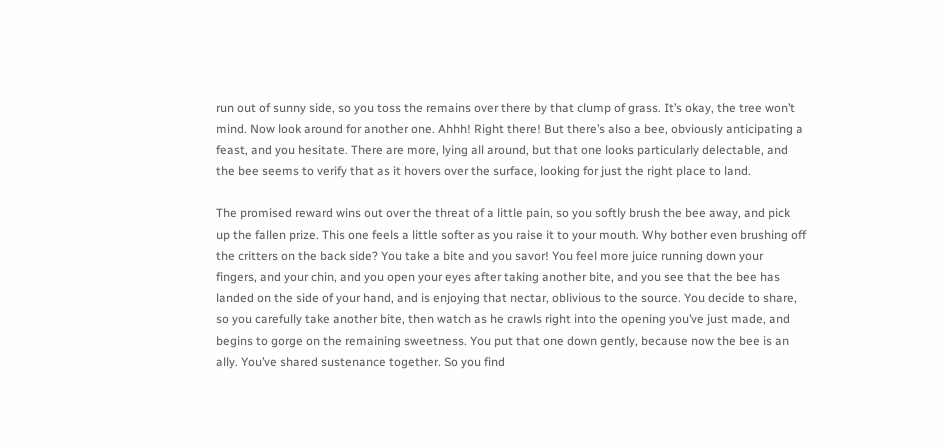run out of sunny side, so you toss the remains over there by that clump of grass. It’s okay, the tree won’t mind. Now look around for another one. Ahhh! Right there! But there’s also a bee, obviously anticipating a feast, and you hesitate. There are more, lying all around, but that one looks particularly delectable, and the bee seems to verify that as it hovers over the surface, looking for just the right place to land.

The promised reward wins out over the threat of a little pain, so you softly brush the bee away, and pick up the fallen prize. This one feels a little softer as you raise it to your mouth. Why bother even brushing off the critters on the back side? You take a bite and you savor! You feel more juice running down your fingers, and your chin, and you open your eyes after taking another bite, and you see that the bee has landed on the side of your hand, and is enjoying that nectar, oblivious to the source. You decide to share, so you carefully take another bite, then watch as he crawls right into the opening you’ve just made, and begins to gorge on the remaining sweetness. You put that one down gently, because now the bee is an ally. You’ve shared sustenance together. So you find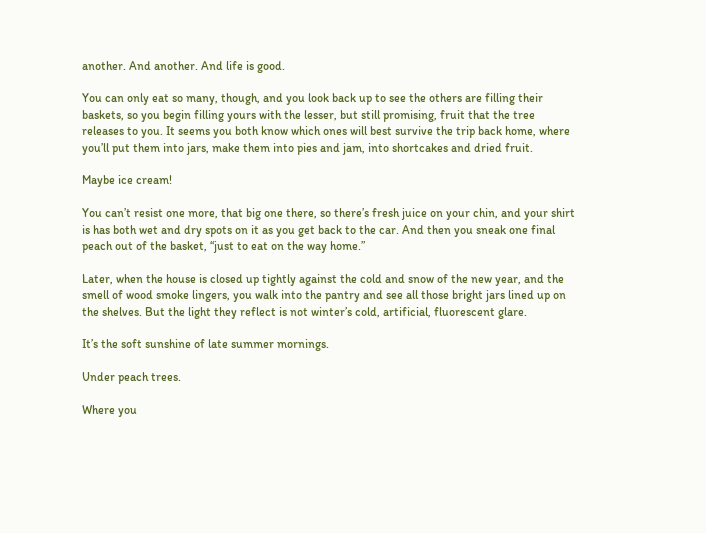another. And another. And life is good.

You can only eat so many, though, and you look back up to see the others are filling their baskets, so you begin filling yours with the lesser, but still promising, fruit that the tree releases to you. It seems you both know which ones will best survive the trip back home, where you’ll put them into jars, make them into pies and jam, into shortcakes and dried fruit.

Maybe ice cream!

You can’t resist one more, that big one there, so there’s fresh juice on your chin, and your shirt is has both wet and dry spots on it as you get back to the car. And then you sneak one final peach out of the basket, “just to eat on the way home.”

Later, when the house is closed up tightly against the cold and snow of the new year, and the smell of wood smoke lingers, you walk into the pantry and see all those bright jars lined up on the shelves. But the light they reflect is not winter’s cold, artificial, fluorescent glare.

It’s the soft sunshine of late summer mornings.

Under peach trees.

Where you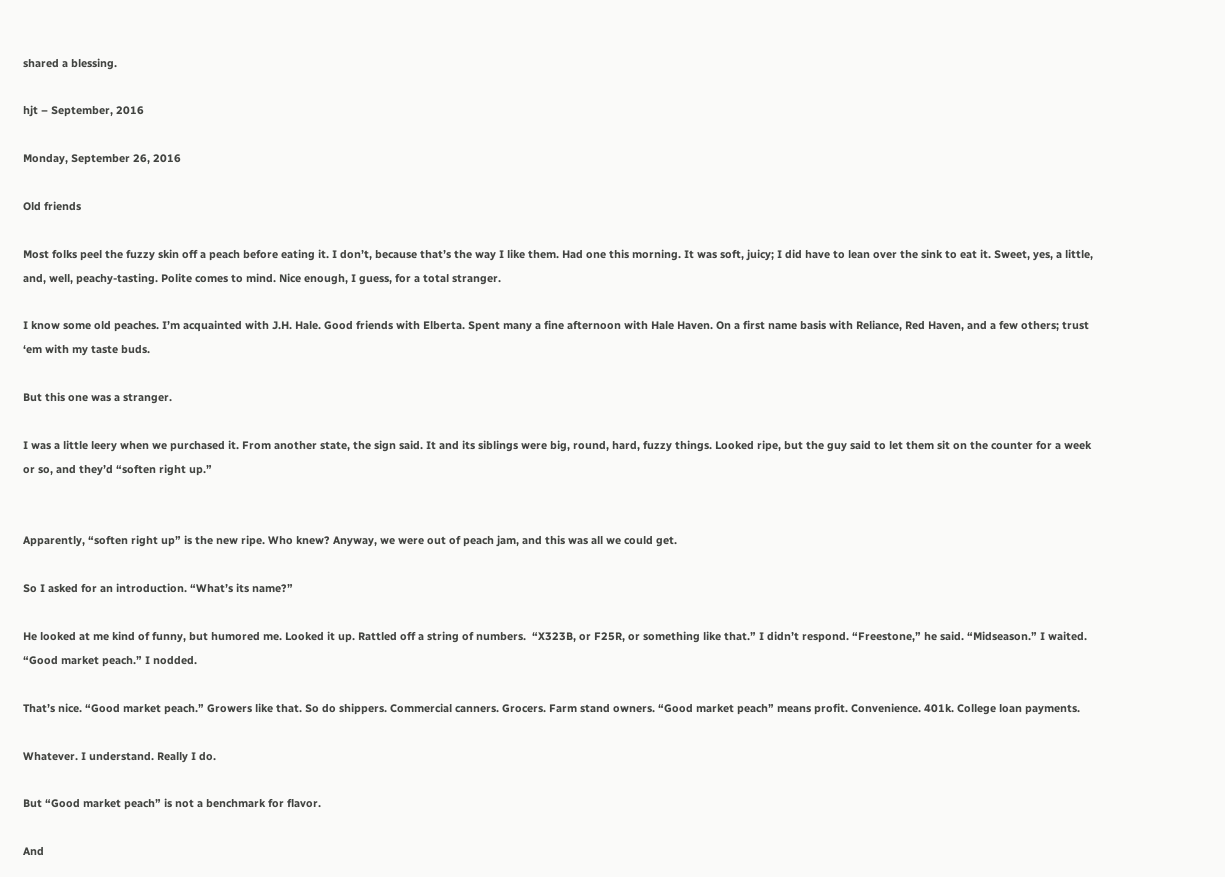shared a blessing.

hjt – September, 2016

Monday, September 26, 2016

Old friends

Most folks peel the fuzzy skin off a peach before eating it. I don’t, because that’s the way I like them. Had one this morning. It was soft, juicy; I did have to lean over the sink to eat it. Sweet, yes, a little, and, well, peachy-tasting. Polite comes to mind. Nice enough, I guess, for a total stranger.

I know some old peaches. I’m acquainted with J.H. Hale. Good friends with Elberta. Spent many a fine afternoon with Hale Haven. On a first name basis with Reliance, Red Haven, and a few others; trust ‘em with my taste buds.

But this one was a stranger.

I was a little leery when we purchased it. From another state, the sign said. It and its siblings were big, round, hard, fuzzy things. Looked ripe, but the guy said to let them sit on the counter for a week or so, and they’d “soften right up.”


Apparently, “soften right up” is the new ripe. Who knew? Anyway, we were out of peach jam, and this was all we could get.

So I asked for an introduction. “What’s its name?”

He looked at me kind of funny, but humored me. Looked it up. Rattled off a string of numbers.  “X323B, or F25R, or something like that.” I didn’t respond. “Freestone,” he said. “Midseason.” I waited. “Good market peach.” I nodded.

That’s nice. “Good market peach.” Growers like that. So do shippers. Commercial canners. Grocers. Farm stand owners. “Good market peach” means profit. Convenience. 401k. College loan payments.

Whatever. I understand. Really I do.

But “Good market peach” is not a benchmark for flavor.

And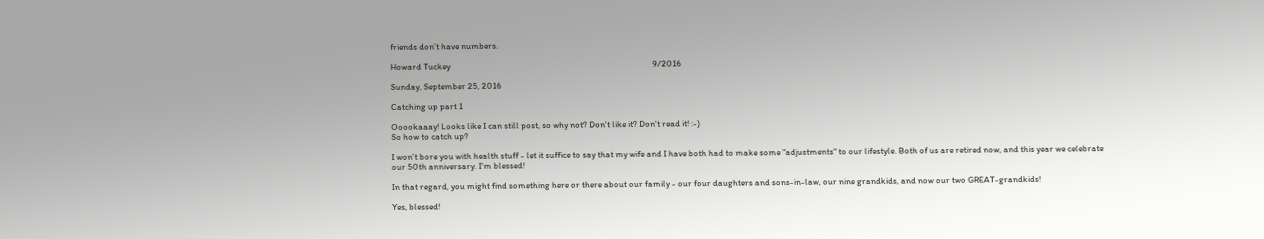friends don’t have numbers.

Howard Tuckey                                                                                                     9/2016

Sunday, September 25, 2016

Catching up part 1

Ooookaaay! Looks like I can still post, so why not? Don't like it? Don't read it! :-)
So how to catch up?

I won't bore you with health stuff - let it suffice to say that my wife and I have both had to make some "adjustments" to our lifestyle. Both of us are retired now, and this year we celebrate our 50th anniversary. I'm blessed!

In that regard, you might find something here or there about our family - our four daughters and sons-in-law, our nine grandkids, and now our two GREAT-grandkids!

Yes, blessed!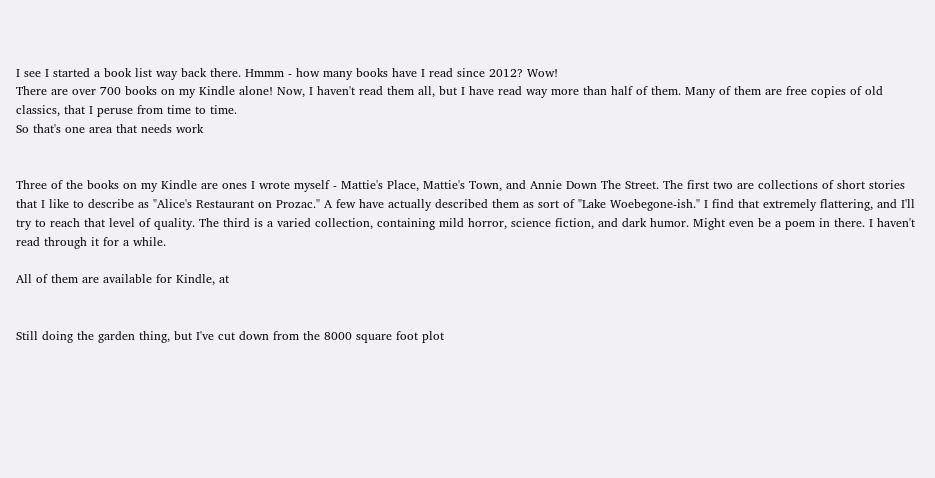I see I started a book list way back there. Hmmm - how many books have I read since 2012? Wow!
There are over 700 books on my Kindle alone! Now, I haven't read them all, but I have read way more than half of them. Many of them are free copies of old classics, that I peruse from time to time.
So that's one area that needs work


Three of the books on my Kindle are ones I wrote myself - Mattie's Place, Mattie's Town, and Annie Down The Street. The first two are collections of short stories that I like to describe as "Alice's Restaurant on Prozac." A few have actually described them as sort of "Lake Woebegone-ish." I find that extremely flattering, and I'll try to reach that level of quality. The third is a varied collection, containing mild horror, science fiction, and dark humor. Might even be a poem in there. I haven't read through it for a while.

All of them are available for Kindle, at


Still doing the garden thing, but I've cut down from the 8000 square foot plot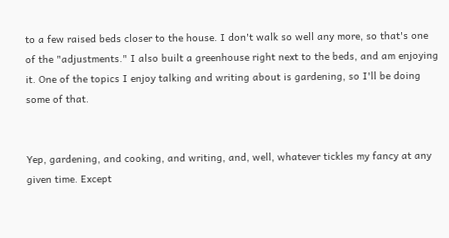to a few raised beds closer to the house. I don't walk so well any more, so that's one of the "adjustments." I also built a greenhouse right next to the beds, and am enjoying it. One of the topics I enjoy talking and writing about is gardening, so I'll be doing some of that.


Yep, gardening, and cooking, and writing, and, well, whatever tickles my fancy at any given time. Except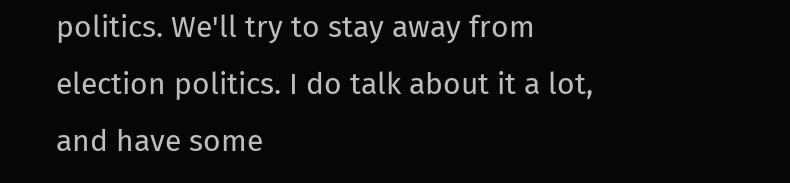politics. We'll try to stay away from election politics. I do talk about it a lot, and have some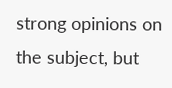strong opinions on the subject, but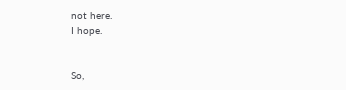not here.
I hope.


So,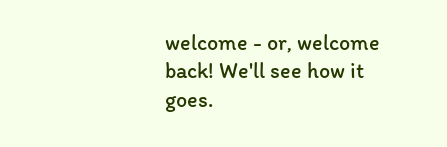welcome - or, welcome back! We'll see how it goes.